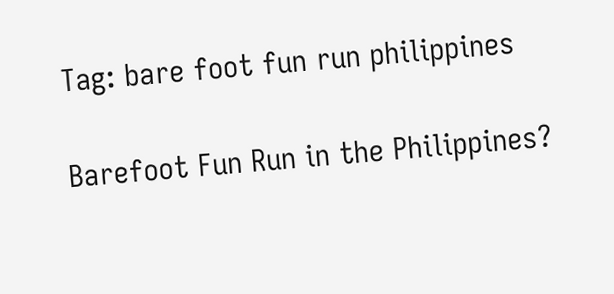Tag: bare foot fun run philippines

Barefoot Fun Run in the Philippines?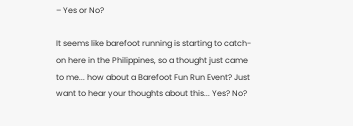– Yes or No?

It seems like barefoot running is starting to catch-on here in the Philippines, so a thought just came to me... how about a Barefoot Fun Run Event? Just want to hear your thoughts about this... Yes? No?